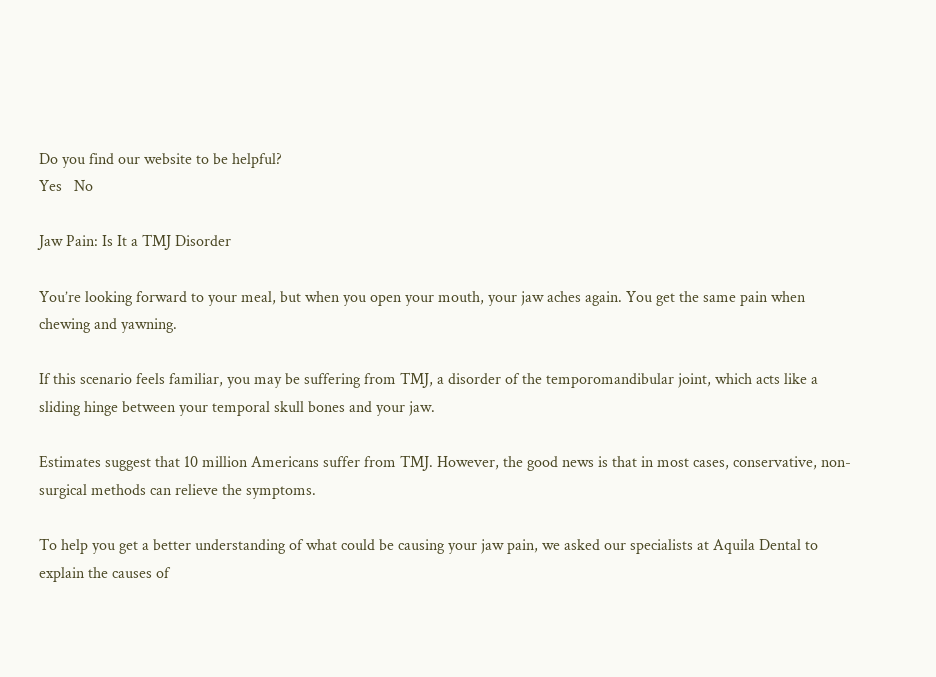Do you find our website to be helpful?
Yes   No

Jaw Pain: Is It a TMJ Disorder

You’re looking forward to your meal, but when you open your mouth, your jaw aches again. You get the same pain when chewing and yawning.

If this scenario feels familiar, you may be suffering from TMJ, a disorder of the temporomandibular joint, which acts like a sliding hinge between your temporal skull bones and your jaw.

Estimates suggest that 10 million Americans suffer from TMJ. However, the good news is that in most cases, conservative, non-surgical methods can relieve the symptoms.

To help you get a better understanding of what could be causing your jaw pain, we asked our specialists at Aquila Dental to explain the causes of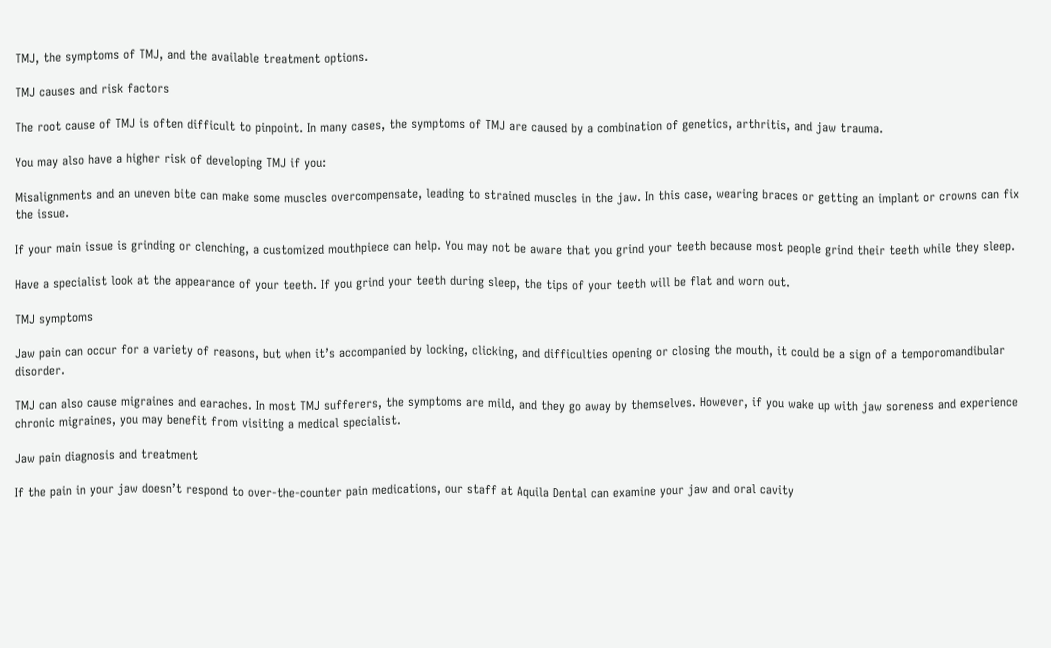TMJ, the symptoms of TMJ, and the available treatment options.

TMJ causes and risk factors

The root cause of TMJ is often difficult to pinpoint. In many cases, the symptoms of TMJ are caused by a combination of genetics, arthritis, and jaw trauma.

You may also have a higher risk of developing TMJ if you:

Misalignments and an uneven bite can make some muscles overcompensate, leading to strained muscles in the jaw. In this case, wearing braces or getting an implant or crowns can fix the issue.

If your main issue is grinding or clenching, a customized mouthpiece can help. You may not be aware that you grind your teeth because most people grind their teeth while they sleep.

Have a specialist look at the appearance of your teeth. If you grind your teeth during sleep, the tips of your teeth will be flat and worn out.

TMJ symptoms

Jaw pain can occur for a variety of reasons, but when it’s accompanied by locking, clicking, and difficulties opening or closing the mouth, it could be a sign of a temporomandibular disorder.

TMJ can also cause migraines and earaches. In most TMJ sufferers, the symptoms are mild, and they go away by themselves. However, if you wake up with jaw soreness and experience chronic migraines, you may benefit from visiting a medical specialist.

Jaw pain diagnosis and treatment

If the pain in your jaw doesn’t respond to over-the-counter pain medications, our staff at Aquila Dental can examine your jaw and oral cavity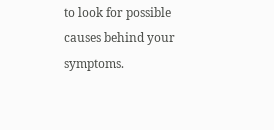to look for possible causes behind your symptoms.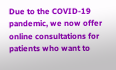Due to the COVID-19 pandemic, we now offer online consultations for patients who want to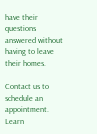have their questions answered without having to leave their homes.

Contact us to schedule an appointment. Learn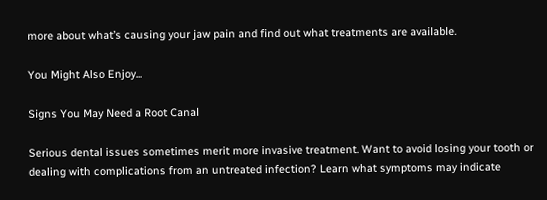more about what’s causing your jaw pain and find out what treatments are available.

You Might Also Enjoy...

Signs You May Need a Root Canal

Serious dental issues sometimes merit more invasive treatment. Want to avoid losing your tooth or dealing with complications from an untreated infection? Learn what symptoms may indicate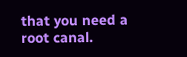that you need a root canal.